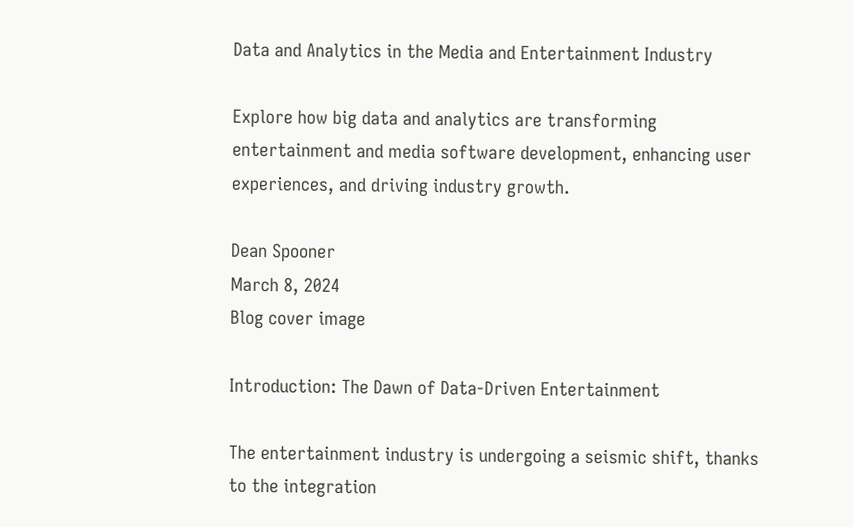Data and Analytics in the Media and Entertainment Industry

Explore how big data and analytics are transforming entertainment and media software development, enhancing user experiences, and driving industry growth.

Dean Spooner
March 8, 2024
Blog cover image

Introduction: The Dawn of Data-Driven Entertainment

The entertainment industry is undergoing a seismic shift, thanks to the integration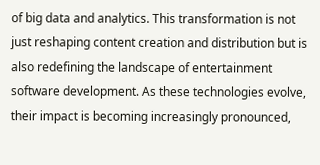of big data and analytics. This transformation is not just reshaping content creation and distribution but is also redefining the landscape of entertainment software development. As these technologies evolve, their impact is becoming increasingly pronounced,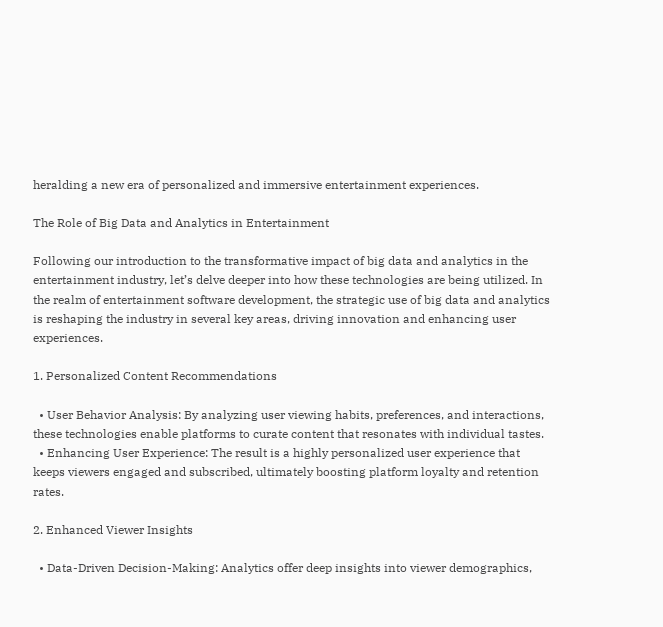heralding a new era of personalized and immersive entertainment experiences.

The Role of Big Data and Analytics in Entertainment

Following our introduction to the transformative impact of big data and analytics in the entertainment industry, let’s delve deeper into how these technologies are being utilized. In the realm of entertainment software development, the strategic use of big data and analytics is reshaping the industry in several key areas, driving innovation and enhancing user experiences.

1. Personalized Content Recommendations

  • User Behavior Analysis: By analyzing user viewing habits, preferences, and interactions, these technologies enable platforms to curate content that resonates with individual tastes.
  • Enhancing User Experience: The result is a highly personalized user experience that keeps viewers engaged and subscribed, ultimately boosting platform loyalty and retention rates.

2. Enhanced Viewer Insights

  • Data-Driven Decision-Making: Analytics offer deep insights into viewer demographics,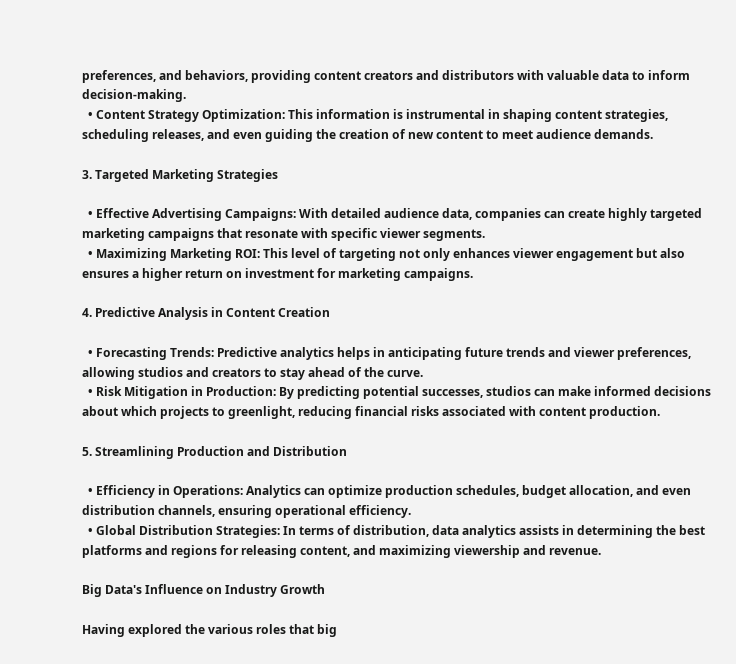preferences, and behaviors, providing content creators and distributors with valuable data to inform decision-making.
  • Content Strategy Optimization: This information is instrumental in shaping content strategies, scheduling releases, and even guiding the creation of new content to meet audience demands.

3. Targeted Marketing Strategies

  • Effective Advertising Campaigns: With detailed audience data, companies can create highly targeted marketing campaigns that resonate with specific viewer segments.
  • Maximizing Marketing ROI: This level of targeting not only enhances viewer engagement but also ensures a higher return on investment for marketing campaigns.

4. Predictive Analysis in Content Creation

  • Forecasting Trends: Predictive analytics helps in anticipating future trends and viewer preferences, allowing studios and creators to stay ahead of the curve.
  • Risk Mitigation in Production: By predicting potential successes, studios can make informed decisions about which projects to greenlight, reducing financial risks associated with content production.

5. Streamlining Production and Distribution

  • Efficiency in Operations: Analytics can optimize production schedules, budget allocation, and even distribution channels, ensuring operational efficiency.
  • Global Distribution Strategies: In terms of distribution, data analytics assists in determining the best platforms and regions for releasing content, and maximizing viewership and revenue.

Big Data's Influence on Industry Growth

Having explored the various roles that big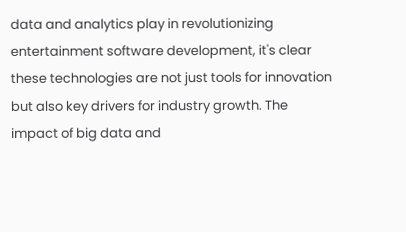data and analytics play in revolutionizing entertainment software development, it's clear these technologies are not just tools for innovation but also key drivers for industry growth. The impact of big data and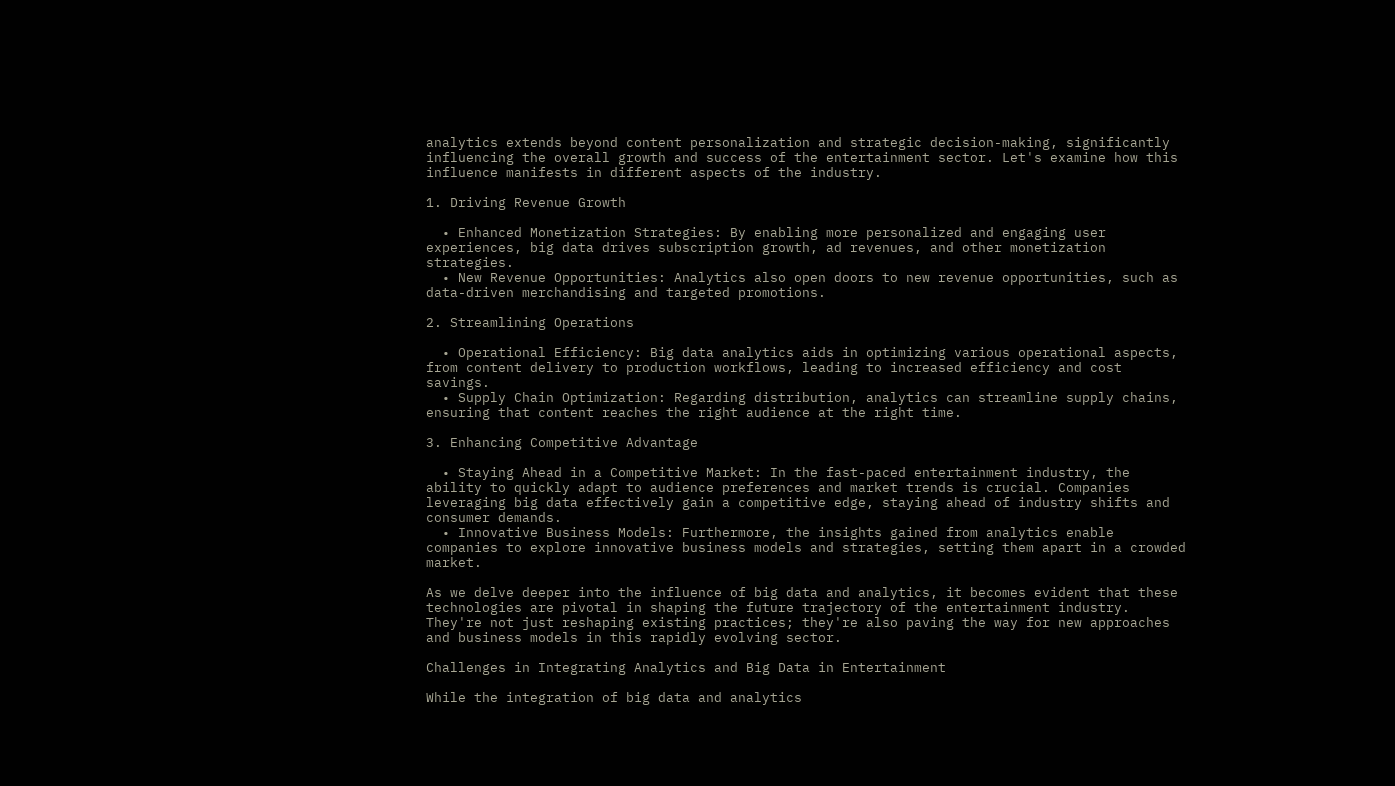analytics extends beyond content personalization and strategic decision-making, significantly influencing the overall growth and success of the entertainment sector. Let's examine how this influence manifests in different aspects of the industry.

1. Driving Revenue Growth

  • Enhanced Monetization Strategies: By enabling more personalized and engaging user experiences, big data drives subscription growth, ad revenues, and other monetization strategies.
  • New Revenue Opportunities: Analytics also open doors to new revenue opportunities, such as data-driven merchandising and targeted promotions.

2. Streamlining Operations

  • Operational Efficiency: Big data analytics aids in optimizing various operational aspects, from content delivery to production workflows, leading to increased efficiency and cost savings.
  • Supply Chain Optimization: Regarding distribution, analytics can streamline supply chains, ensuring that content reaches the right audience at the right time.

3. Enhancing Competitive Advantage

  • Staying Ahead in a Competitive Market: In the fast-paced entertainment industry, the ability to quickly adapt to audience preferences and market trends is crucial. Companies leveraging big data effectively gain a competitive edge, staying ahead of industry shifts and consumer demands.
  • Innovative Business Models: Furthermore, the insights gained from analytics enable companies to explore innovative business models and strategies, setting them apart in a crowded market.

As we delve deeper into the influence of big data and analytics, it becomes evident that these technologies are pivotal in shaping the future trajectory of the entertainment industry. They're not just reshaping existing practices; they're also paving the way for new approaches and business models in this rapidly evolving sector.

Challenges in Integrating Analytics and Big Data in Entertainment

While the integration of big data and analytics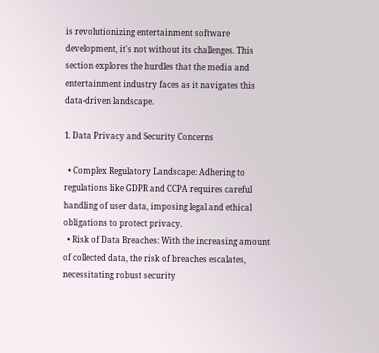is revolutionizing entertainment software development, it's not without its challenges. This section explores the hurdles that the media and entertainment industry faces as it navigates this data-driven landscape.

1. Data Privacy and Security Concerns

  • Complex Regulatory Landscape: Adhering to regulations like GDPR and CCPA requires careful handling of user data, imposing legal and ethical obligations to protect privacy.
  • Risk of Data Breaches: With the increasing amount of collected data, the risk of breaches escalates, necessitating robust security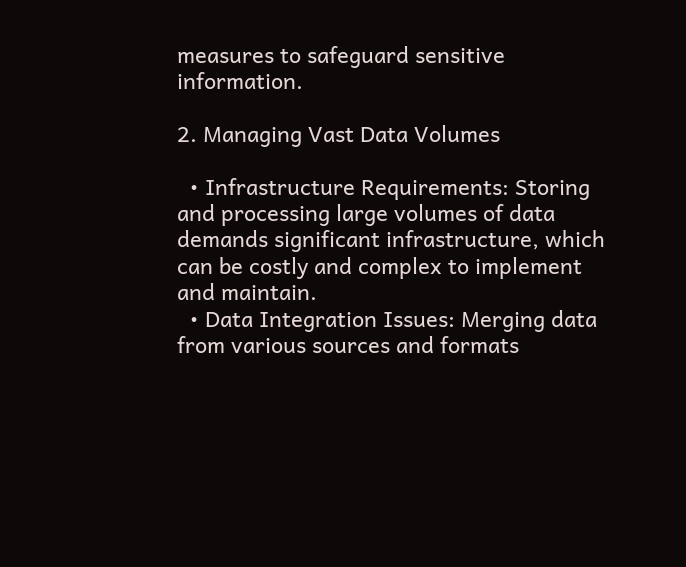measures to safeguard sensitive information.

2. Managing Vast Data Volumes

  • Infrastructure Requirements: Storing and processing large volumes of data demands significant infrastructure, which can be costly and complex to implement and maintain.
  • Data Integration Issues: Merging data from various sources and formats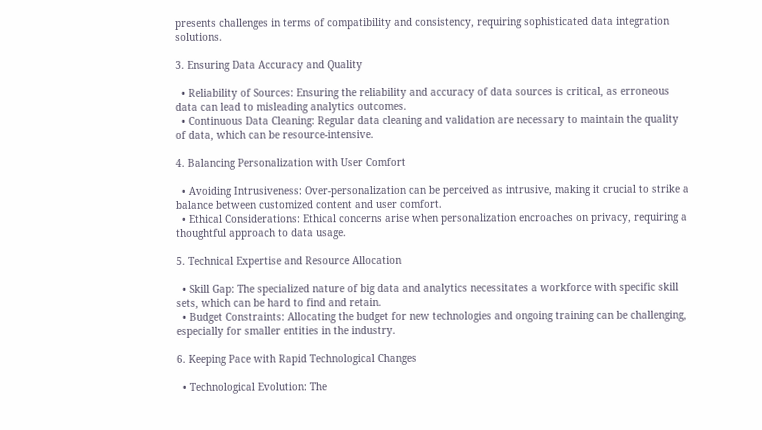presents challenges in terms of compatibility and consistency, requiring sophisticated data integration solutions.

3. Ensuring Data Accuracy and Quality

  • Reliability of Sources: Ensuring the reliability and accuracy of data sources is critical, as erroneous data can lead to misleading analytics outcomes.
  • Continuous Data Cleaning: Regular data cleaning and validation are necessary to maintain the quality of data, which can be resource-intensive.

4. Balancing Personalization with User Comfort

  • Avoiding Intrusiveness: Over-personalization can be perceived as intrusive, making it crucial to strike a balance between customized content and user comfort.
  • Ethical Considerations: Ethical concerns arise when personalization encroaches on privacy, requiring a thoughtful approach to data usage.

5. Technical Expertise and Resource Allocation

  • Skill Gap: The specialized nature of big data and analytics necessitates a workforce with specific skill sets, which can be hard to find and retain.
  • Budget Constraints: Allocating the budget for new technologies and ongoing training can be challenging, especially for smaller entities in the industry.

6. Keeping Pace with Rapid Technological Changes

  • Technological Evolution: The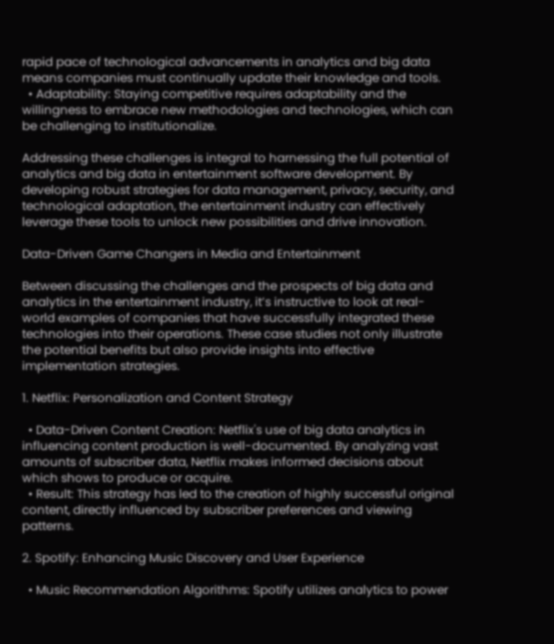rapid pace of technological advancements in analytics and big data means companies must continually update their knowledge and tools.
  • Adaptability: Staying competitive requires adaptability and the willingness to embrace new methodologies and technologies, which can be challenging to institutionalize.

Addressing these challenges is integral to harnessing the full potential of analytics and big data in entertainment software development. By developing robust strategies for data management, privacy, security, and technological adaptation, the entertainment industry can effectively leverage these tools to unlock new possibilities and drive innovation.

Data-Driven Game Changers in Media and Entertainment

Between discussing the challenges and the prospects of big data and analytics in the entertainment industry, it’s instructive to look at real-world examples of companies that have successfully integrated these technologies into their operations. These case studies not only illustrate the potential benefits but also provide insights into effective implementation strategies.

1. Netflix: Personalization and Content Strategy

  • Data-Driven Content Creation: Netflix's use of big data analytics in influencing content production is well-documented. By analyzing vast amounts of subscriber data, Netflix makes informed decisions about which shows to produce or acquire.
  • Result: This strategy has led to the creation of highly successful original content, directly influenced by subscriber preferences and viewing patterns.

2. Spotify: Enhancing Music Discovery and User Experience

  • Music Recommendation Algorithms: Spotify utilizes analytics to power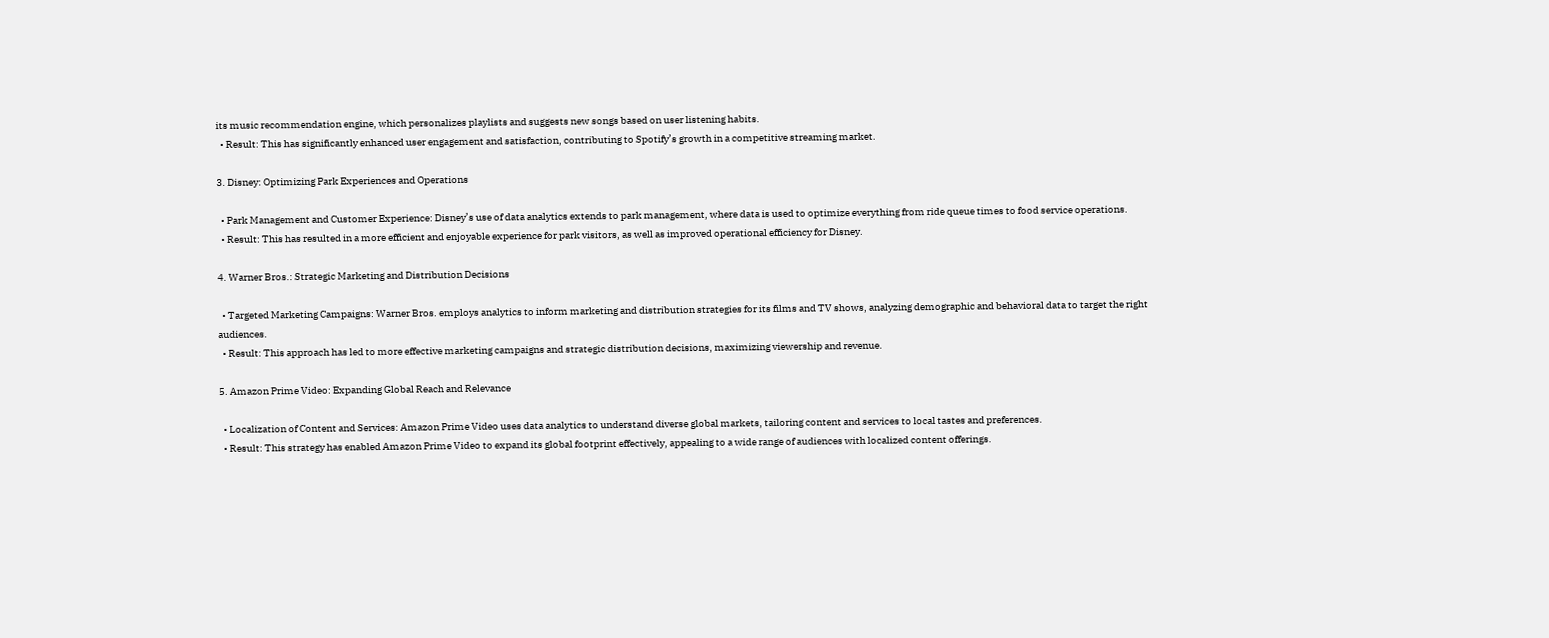its music recommendation engine, which personalizes playlists and suggests new songs based on user listening habits.
  • Result: This has significantly enhanced user engagement and satisfaction, contributing to Spotify’s growth in a competitive streaming market.

3. Disney: Optimizing Park Experiences and Operations

  • Park Management and Customer Experience: Disney’s use of data analytics extends to park management, where data is used to optimize everything from ride queue times to food service operations.
  • Result: This has resulted in a more efficient and enjoyable experience for park visitors, as well as improved operational efficiency for Disney.

4. Warner Bros.: Strategic Marketing and Distribution Decisions

  • Targeted Marketing Campaigns: Warner Bros. employs analytics to inform marketing and distribution strategies for its films and TV shows, analyzing demographic and behavioral data to target the right audiences.
  • Result: This approach has led to more effective marketing campaigns and strategic distribution decisions, maximizing viewership and revenue.

5. Amazon Prime Video: Expanding Global Reach and Relevance

  • Localization of Content and Services: Amazon Prime Video uses data analytics to understand diverse global markets, tailoring content and services to local tastes and preferences.
  • Result: This strategy has enabled Amazon Prime Video to expand its global footprint effectively, appealing to a wide range of audiences with localized content offerings.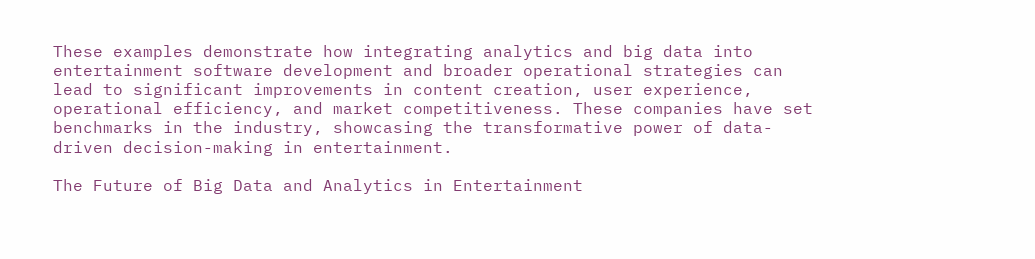These examples demonstrate how integrating analytics and big data into entertainment software development and broader operational strategies can lead to significant improvements in content creation, user experience, operational efficiency, and market competitiveness. These companies have set benchmarks in the industry, showcasing the transformative power of data-driven decision-making in entertainment.

The Future of Big Data and Analytics in Entertainment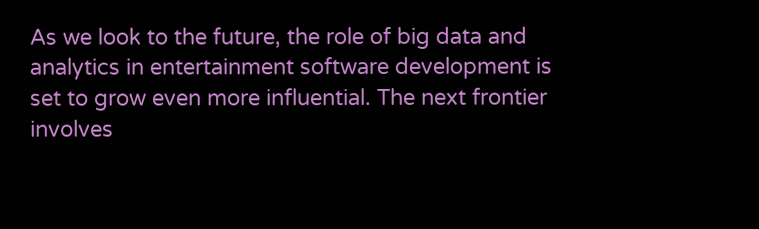As we look to the future, the role of big data and analytics in entertainment software development is set to grow even more influential. The next frontier involves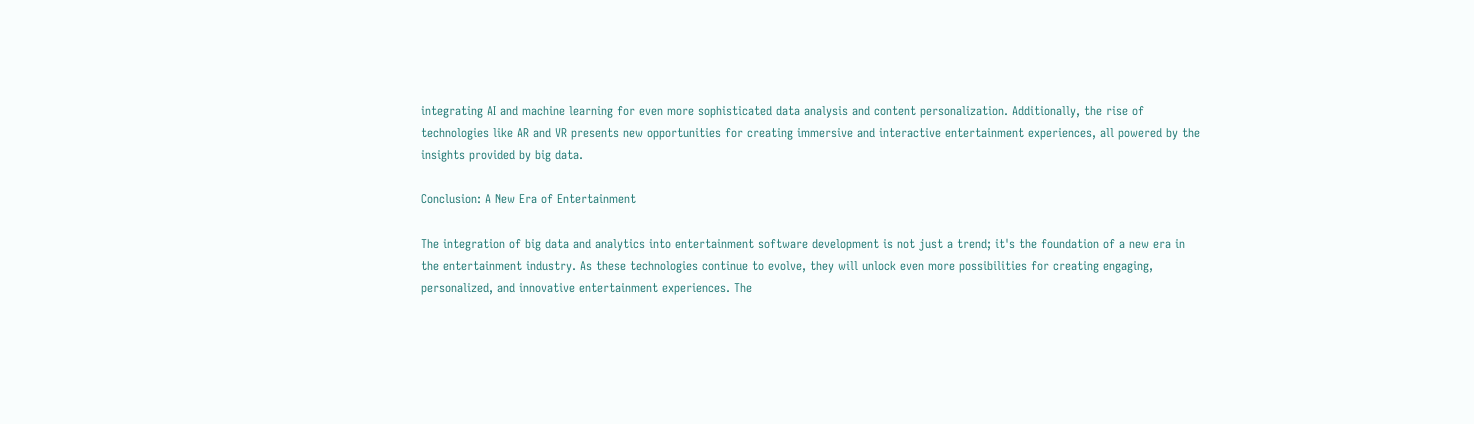integrating AI and machine learning for even more sophisticated data analysis and content personalization. Additionally, the rise of technologies like AR and VR presents new opportunities for creating immersive and interactive entertainment experiences, all powered by the insights provided by big data.

Conclusion: A New Era of Entertainment

The integration of big data and analytics into entertainment software development is not just a trend; it's the foundation of a new era in the entertainment industry. As these technologies continue to evolve, they will unlock even more possibilities for creating engaging, personalized, and innovative entertainment experiences. The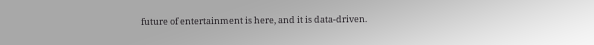future of entertainment is here, and it is data-driven.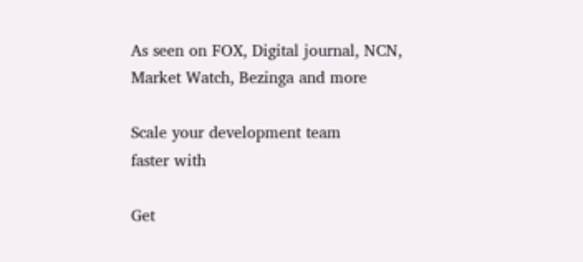As seen on FOX, Digital journal, NCN, Market Watch, Bezinga and more

Scale your development team
faster with

Get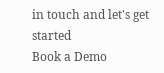in touch and let's get started
Book a Demo